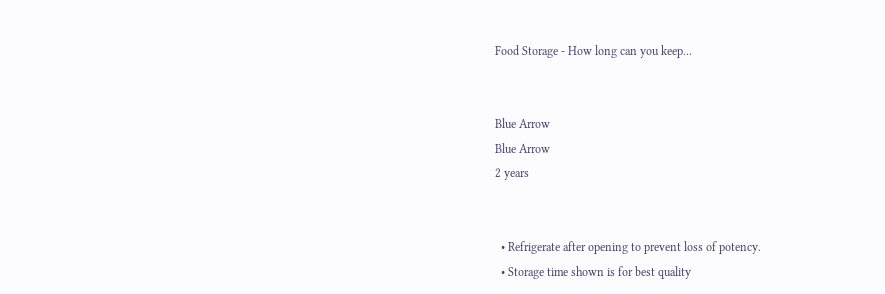Food Storage - How long can you keep...


Blue Arrow
Blue Arrow
2 years


  • Refrigerate after opening to prevent loss of potency.
  • Storage time shown is for best quality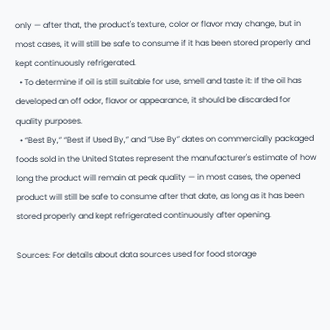only — after that, the product's texture, color or flavor may change, but in most cases, it will still be safe to consume if it has been stored properly and kept continuously refrigerated.
  • To determine if oil is still suitable for use, smell and taste it: If the oil has developed an off odor, flavor or appearance, it should be discarded for quality purposes.
  • “Best By,” “Best if Used By,” and “Use By” dates on commercially packaged foods sold in the United States represent the manufacturer's estimate of how long the product will remain at peak quality — in most cases, the opened product will still be safe to consume after that date, as long as it has been stored properly and kept refrigerated continuously after opening.

Sources: For details about data sources used for food storage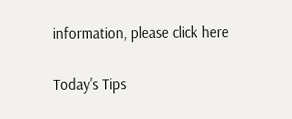information, please click here

Today's Tips